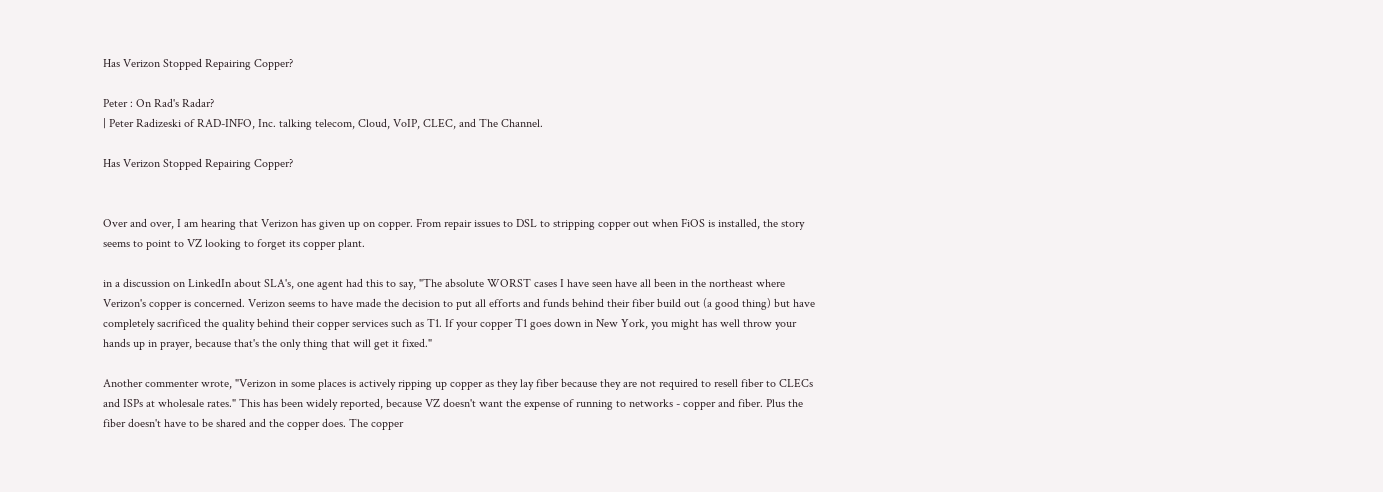Has Verizon Stopped Repairing Copper?

Peter : On Rad's Radar?
| Peter Radizeski of RAD-INFO, Inc. talking telecom, Cloud, VoIP, CLEC, and The Channel.

Has Verizon Stopped Repairing Copper?


Over and over, I am hearing that Verizon has given up on copper. From repair issues to DSL to stripping copper out when FiOS is installed, the story seems to point to VZ looking to forget its copper plant.

in a discussion on LinkedIn about SLA's, one agent had this to say, "The absolute WORST cases I have seen have all been in the northeast where Verizon's copper is concerned. Verizon seems to have made the decision to put all efforts and funds behind their fiber build out (a good thing) but have completely sacrificed the quality behind their copper services such as T1. If your copper T1 goes down in New York, you might has well throw your hands up in prayer, because that's the only thing that will get it fixed."

Another commenter wrote, "Verizon in some places is actively ripping up copper as they lay fiber because they are not required to resell fiber to CLECs and ISPs at wholesale rates." This has been widely reported, because VZ doesn't want the expense of running to networks - copper and fiber. Plus the fiber doesn't have to be shared and the copper does. The copper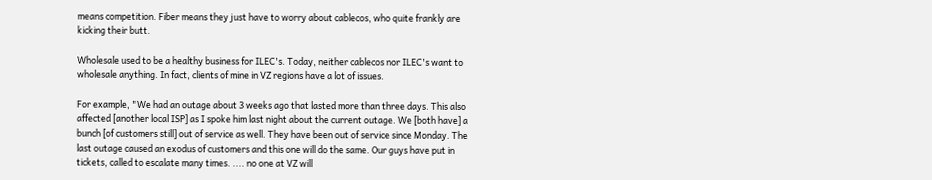means competition. Fiber means they just have to worry about cablecos, who quite frankly are kicking their butt.

Wholesale used to be a healthy business for ILEC's. Today, neither cablecos nor ILEC's want to wholesale anything. In fact, clients of mine in VZ regions have a lot of issues.

For example, "We had an outage about 3 weeks ago that lasted more than three days. This also affected [another local ISP] as I spoke him last night about the current outage. We [both have] a bunch [of customers still] out of service as well. They have been out of service since Monday. The last outage caused an exodus of customers and this one will do the same. Our guys have put in tickets, called to escalate many times. .... no one at VZ will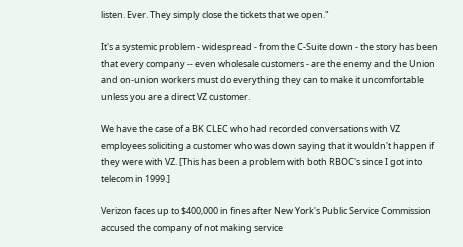listen. Ever. They simply close the tickets that we open."

It's a systemic problem - widespread - from the C-Suite down - the story has been that every company -- even wholesale customers - are the enemy and the Union and on-union workers must do everything they can to make it uncomfortable unless you are a direct VZ customer.

We have the case of a BK CLEC who had recorded conversations with VZ employees soliciting a customer who was down saying that it wouldn't happen if they were with VZ. [This has been a problem with both RBOC's since I got into telecom in 1999.]

Verizon faces up to $400,000 in fines after New York's Public Service Commission accused the company of not making service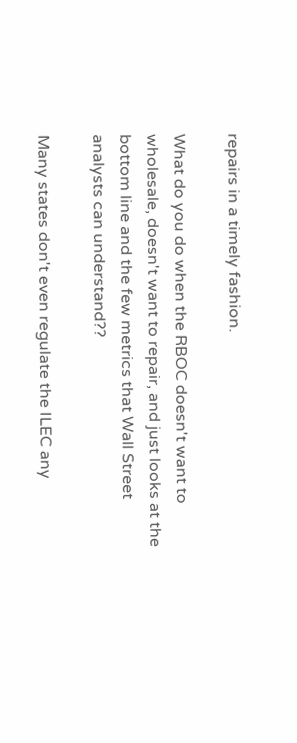repairs in a timely fashion.

What do you do when the RBOC doesn't want to wholesale, doesn't want to repair, and just looks at the bottom line and the few metrics that Wall Street analysts can understand??

Many states don't even regulate the ILEC any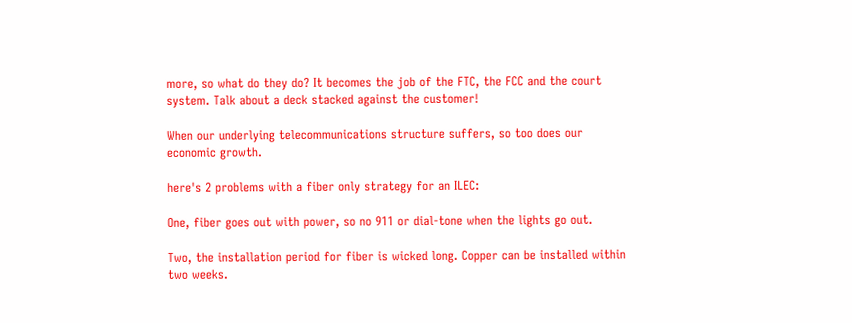more, so what do they do? It becomes the job of the FTC, the FCC and the court system. Talk about a deck stacked against the customer!

When our underlying telecommunications structure suffers, so too does our economic growth.

here's 2 problems with a fiber only strategy for an ILEC:

One, fiber goes out with power, so no 911 or dial-tone when the lights go out.

Two, the installation period for fiber is wicked long. Copper can be installed within two weeks.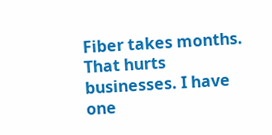Fiber takes months. That hurts businesses. I have one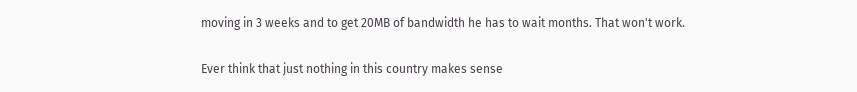moving in 3 weeks and to get 20MB of bandwidth he has to wait months. That won't work.

Ever think that just nothing in this country makes sense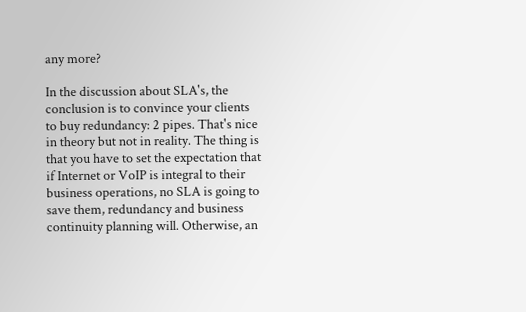any more?

In the discussion about SLA's, the conclusion is to convince your clients to buy redundancy: 2 pipes. That's nice in theory but not in reality. The thing is that you have to set the expectation that if Internet or VoIP is integral to their business operations, no SLA is going to save them, redundancy and business continuity planning will. Otherwise, an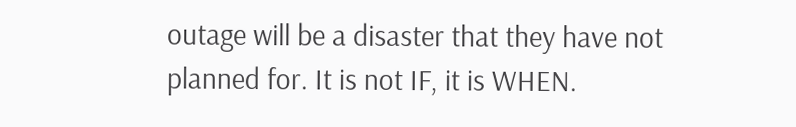outage will be a disaster that they have not planned for. It is not IF, it is WHEN.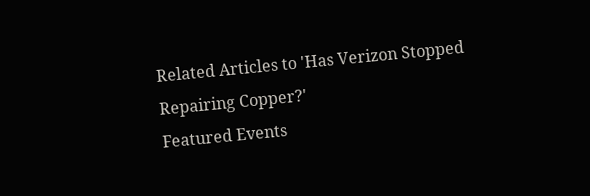Related Articles to 'Has Verizon Stopped Repairing Copper?'
Featured Events